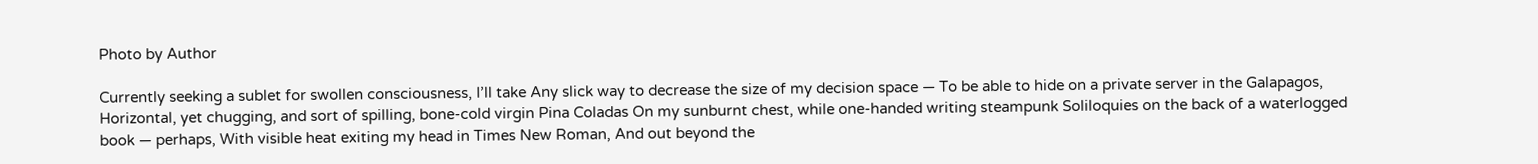Photo by Author

Currently seeking a sublet for swollen consciousness, I’ll take Any slick way to decrease the size of my decision space — To be able to hide on a private server in the Galapagos, Horizontal, yet chugging, and sort of spilling, bone-cold virgin Pina Coladas On my sunburnt chest, while one-handed writing steampunk Soliloquies on the back of a waterlogged book — perhaps, With visible heat exiting my head in Times New Roman, And out beyond the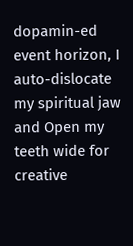dopamin-ed event horizon, I auto-dislocate my spiritual jaw and Open my teeth wide for creative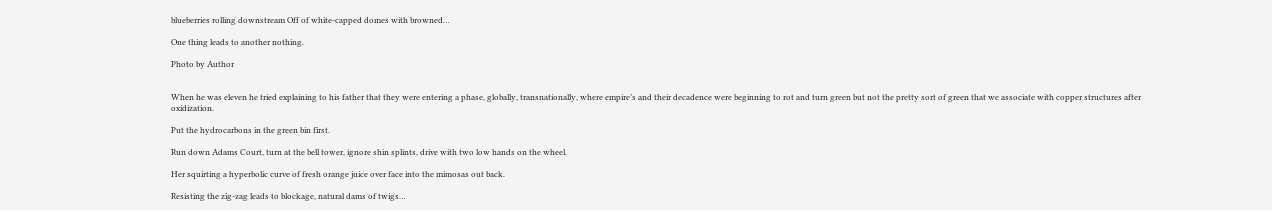blueberries rolling downstream Off of white-capped domes with browned…

One thing leads to another nothing.

Photo by Author


When he was eleven he tried explaining to his father that they were entering a phase, globally, transnationally, where empire’s and their decadence were beginning to rot and turn green but not the pretty sort of green that we associate with copper structures after oxidization.

Put the hydrocarbons in the green bin first.

Run down Adams Court, turn at the bell tower, ignore shin splints, drive with two low hands on the wheel.

Her squirting a hyperbolic curve of fresh orange juice over face into the mimosas out back.

Resisting the zig-zag leads to blockage, natural dams of twigs…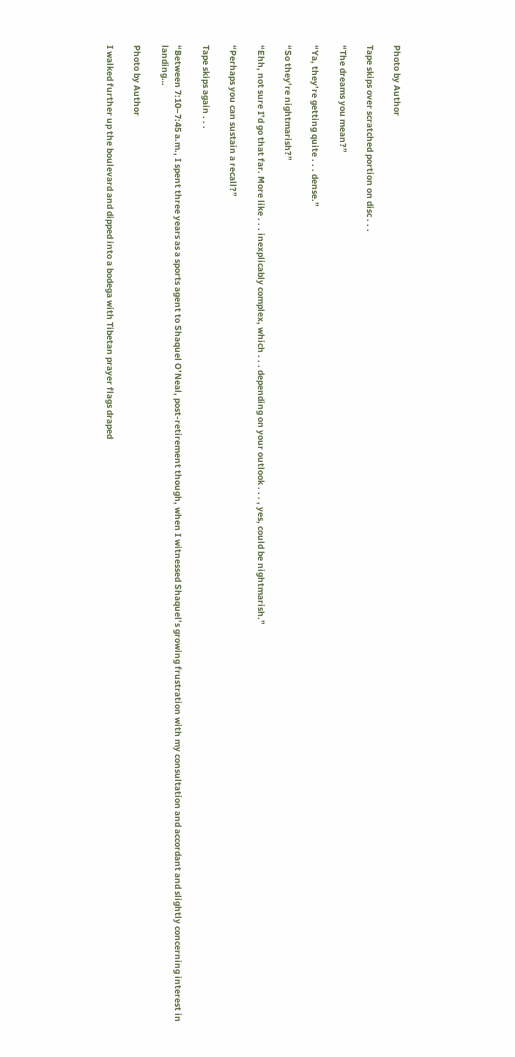Photo by Author

Tape skips over scratched portion on disc . . .

“The dreams you mean?”

“Ya, they’re getting quite . . . dense.”

“So they’re nightmarish?”

“Ehh, not sure I’d go that far. More like . . . inexplicably complex, which . . . depending on your outlook . . . , yes, could be nightmarish.”

“Perhaps you can sustain a recall?”

Tape skips again . . .

“Between 7:10–7:45 a.m., I spent three years as a sports agent to Shaquel O’Neal, post-retirement though, when I witnessed Shaquel’s growing frustration with my consultation and accordant and slightly concerning interest in landing…

Photo by Author

I walked further up the boulevard and dipped into a bodega with Tibetan prayer flags draped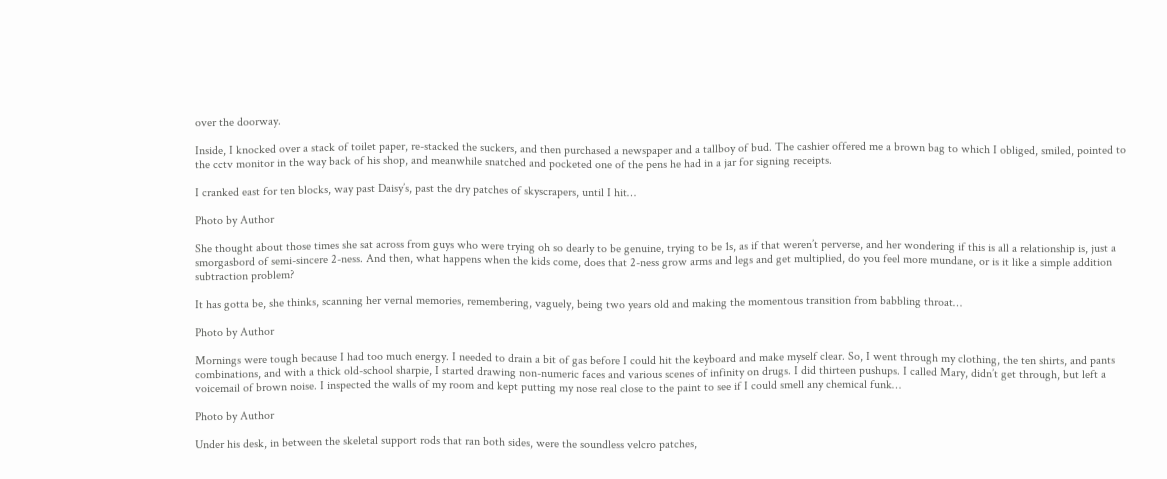over the doorway.

Inside, I knocked over a stack of toilet paper, re-stacked the suckers, and then purchased a newspaper and a tallboy of bud. The cashier offered me a brown bag to which I obliged, smiled, pointed to the cctv monitor in the way back of his shop, and meanwhile snatched and pocketed one of the pens he had in a jar for signing receipts.

I cranked east for ten blocks, way past Daisy’s, past the dry patches of skyscrapers, until I hit…

Photo by Author

She thought about those times she sat across from guys who were trying oh so dearly to be genuine, trying to be 1s, as if that weren’t perverse, and her wondering if this is all a relationship is, just a smorgasbord of semi-sincere 2-ness. And then, what happens when the kids come, does that 2-ness grow arms and legs and get multiplied, do you feel more mundane, or is it like a simple addition subtraction problem?

It has gotta be, she thinks, scanning her vernal memories, remembering, vaguely, being two years old and making the momentous transition from babbling throat…

Photo by Author

Mornings were tough because I had too much energy. I needed to drain a bit of gas before I could hit the keyboard and make myself clear. So, I went through my clothing, the ten shirts, and pants combinations, and with a thick old-school sharpie, I started drawing non-numeric faces and various scenes of infinity on drugs. I did thirteen pushups. I called Mary, didn’t get through, but left a voicemail of brown noise. I inspected the walls of my room and kept putting my nose real close to the paint to see if I could smell any chemical funk…

Photo by Author

Under his desk, in between the skeletal support rods that ran both sides, were the soundless velcro patches,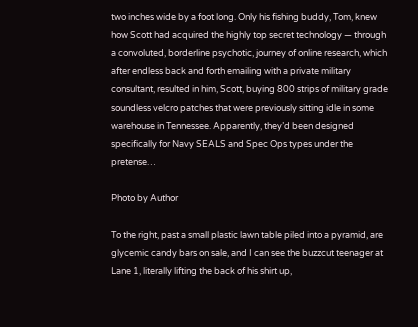two inches wide by a foot long. Only his fishing buddy, Tom, knew how Scott had acquired the highly top secret technology — through a convoluted, borderline psychotic, journey of online research, which after endless back and forth emailing with a private military consultant, resulted in him, Scott, buying 800 strips of military grade soundless velcro patches that were previously sitting idle in some warehouse in Tennessee. Apparently, they’d been designed specifically for Navy SEALS and Spec Ops types under the pretense…

Photo by Author

To the right, past a small plastic lawn table piled into a pyramid, are glycemic candy bars on sale, and I can see the buzzcut teenager at Lane 1, literally lifting the back of his shirt up,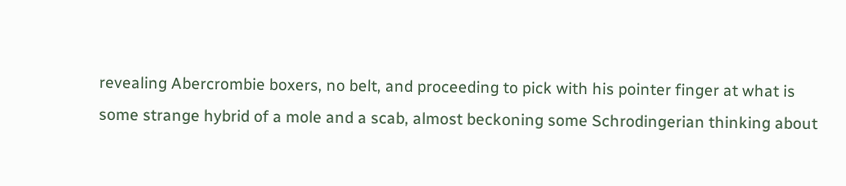revealing Abercrombie boxers, no belt, and proceeding to pick with his pointer finger at what is some strange hybrid of a mole and a scab, almost beckoning some Schrodingerian thinking about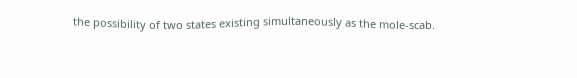the possibility of two states existing simultaneously as the mole-scab.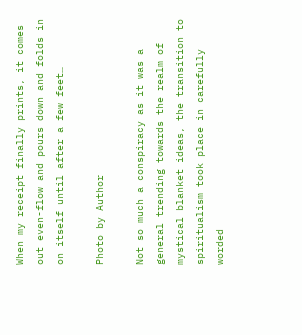When my receipt finally prints, it comes out even-flow and pours down and folds in on itself until after a few feet…

Photo by Author

Not so much a conspiracy as it was a general trending towards the realm of mystical blanket ideas, the transition to spiritualism took place in carefully worded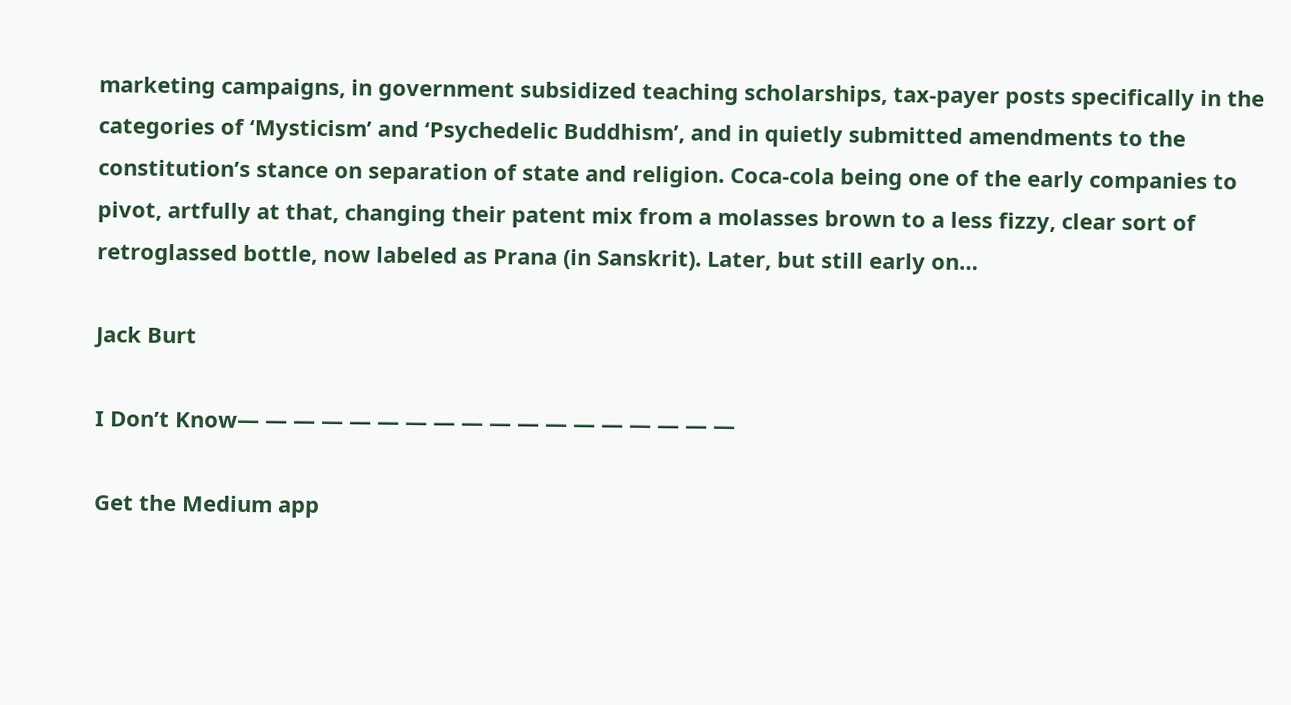marketing campaigns, in government subsidized teaching scholarships, tax-payer posts specifically in the categories of ‘Mysticism’ and ‘Psychedelic Buddhism’, and in quietly submitted amendments to the constitution’s stance on separation of state and religion. Coca-cola being one of the early companies to pivot, artfully at that, changing their patent mix from a molasses brown to a less fizzy, clear sort of retroglassed bottle, now labeled as Prana (in Sanskrit). Later, but still early on…

Jack Burt

I Don’t Know— — — — — — — — — — — — — — — — — —

Get the Medium app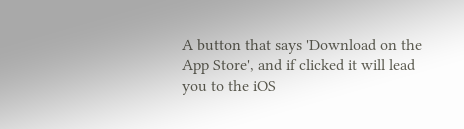A button that says 'Download on the App Store', and if clicked it will lead you to the iOS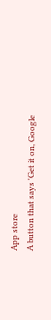App store
A button that says 'Get it on, Google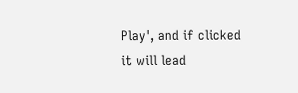Play', and if clicked it will lead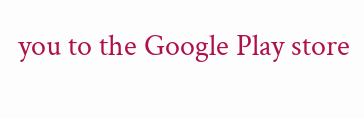you to the Google Play store